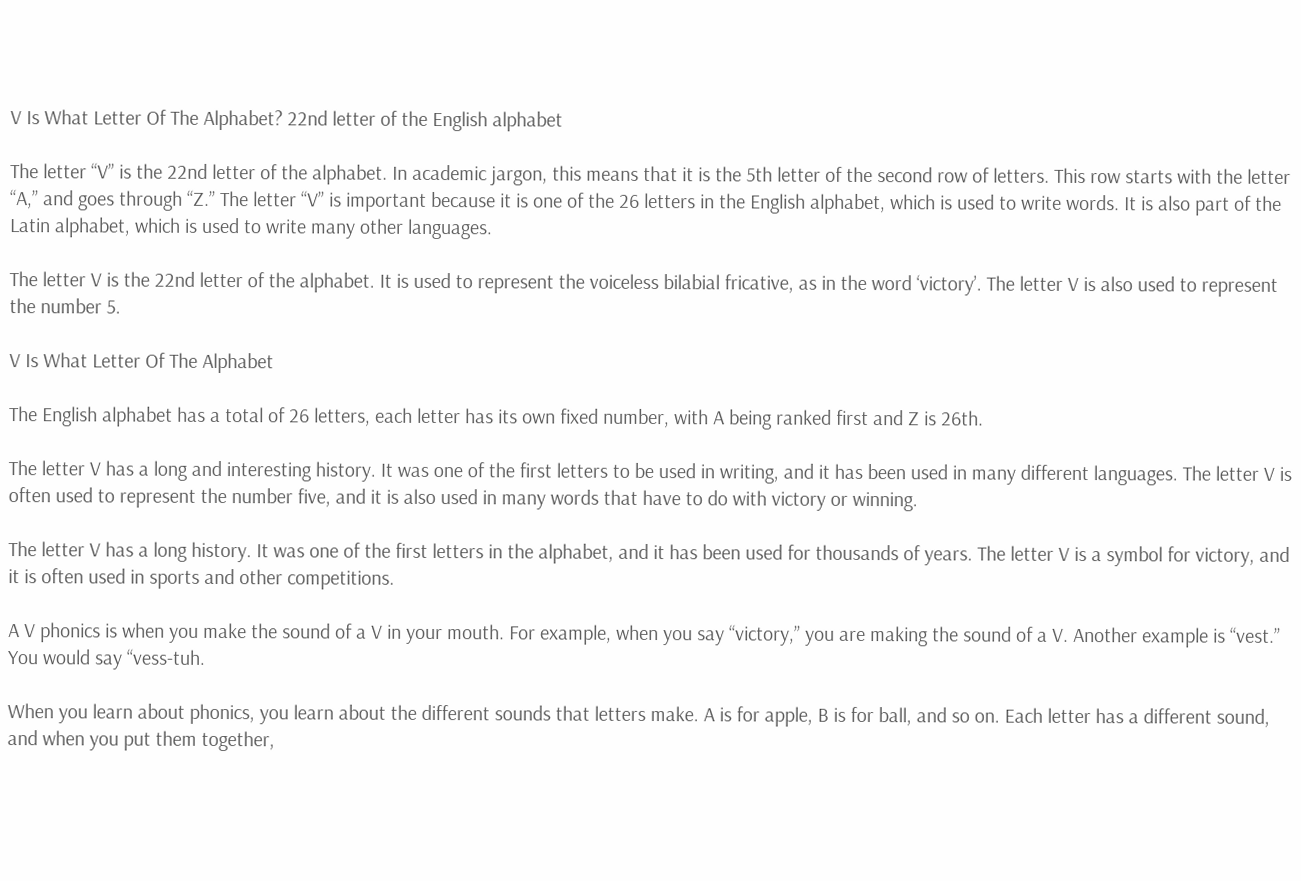V Is What Letter Of The Alphabet? 22nd letter of the English alphabet

The letter “V” is the 22nd letter of the alphabet. In academic jargon, this means that it is the 5th letter of the second row of letters. This row starts with the letter “A,” and goes through “Z.” The letter “V” is important because it is one of the 26 letters in the English alphabet, which is used to write words. It is also part of the Latin alphabet, which is used to write many other languages.

The letter V is the 22nd letter of the alphabet. It is used to represent the voiceless bilabial fricative, as in the word ‘victory’. The letter V is also used to represent the number 5.

V Is What Letter Of The Alphabet

The English alphabet has a total of 26 letters, each letter has its own fixed number, with A being ranked first and Z is 26th.

The letter V has a long and interesting history. It was one of the first letters to be used in writing, and it has been used in many different languages. The letter V is often used to represent the number five, and it is also used in many words that have to do with victory or winning.

The letter V has a long history. It was one of the first letters in the alphabet, and it has been used for thousands of years. The letter V is a symbol for victory, and it is often used in sports and other competitions.

A V phonics is when you make the sound of a V in your mouth. For example, when you say “victory,” you are making the sound of a V. Another example is “vest.” You would say “vess-tuh.

When you learn about phonics, you learn about the different sounds that letters make. A is for apple, B is for ball, and so on. Each letter has a different sound, and when you put them together,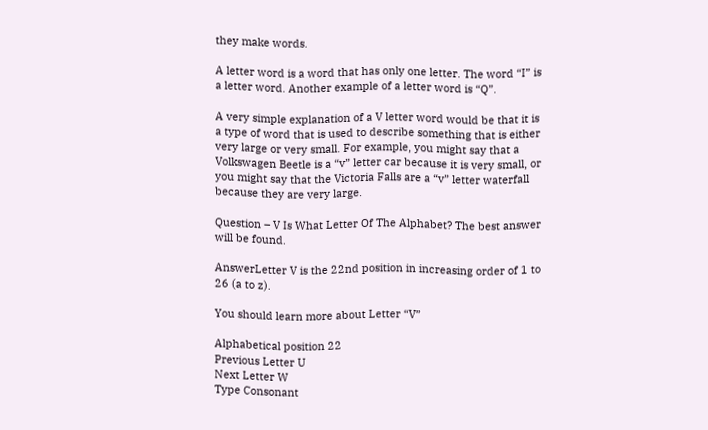they make words.

A letter word is a word that has only one letter. The word “I” is a letter word. Another example of a letter word is “Q”.

A very simple explanation of a V letter word would be that it is a type of word that is used to describe something that is either very large or very small. For example, you might say that a Volkswagen Beetle is a “v” letter car because it is very small, or you might say that the Victoria Falls are a “v” letter waterfall because they are very large.

Question – V Is What Letter Of The Alphabet? The best answer will be found.

AnswerLetter V is the 22nd position in increasing order of 1 to 26 (a to z).

You should learn more about Letter “V”

Alphabetical position 22
Previous Letter U
Next Letter W
Type Consonant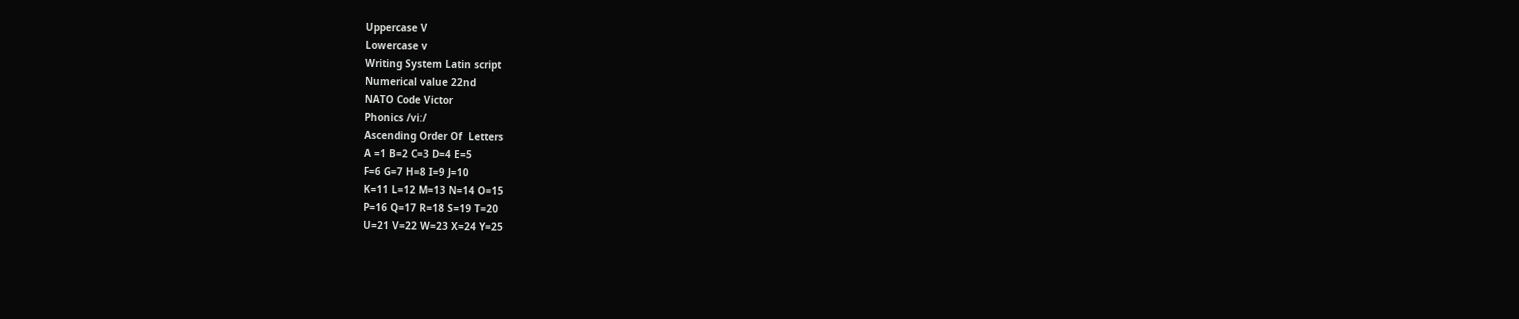Uppercase V
Lowercase v
Writing System Latin script
Numerical value 22nd
NATO Code Victor
Phonics /viː/
Ascending Order Of  Letters
A =1 B=2 C=3 D=4 E=5
F=6 G=7 H=8 I=9 J=10
K=11 L=12 M=13 N=14 O=15
P=16 Q=17 R=18 S=19 T=20
U=21 V=22 W=23 X=24 Y=25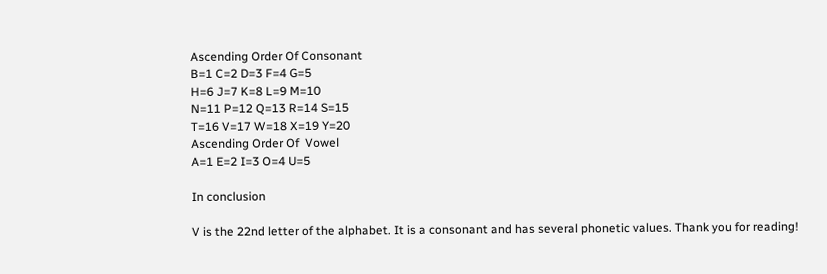Ascending Order Of Consonant
B=1 C=2 D=3 F=4 G=5
H=6 J=7 K=8 L=9 M=10
N=11 P=12 Q=13 R=14 S=15
T=16 V=17 W=18 X=19 Y=20
Ascending Order Of  Vowel
A=1 E=2 I=3 O=4 U=5

In conclusion

V is the 22nd letter of the alphabet. It is a consonant and has several phonetic values. Thank you for reading!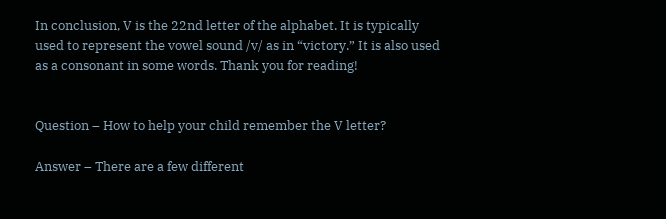In conclusion, V is the 22nd letter of the alphabet. It is typically used to represent the vowel sound /v/ as in “victory.” It is also used as a consonant in some words. Thank you for reading!


Question – How to help your child remember the V letter?

Answer – There are a few different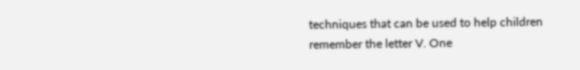techniques that can be used to help children remember the letter V. One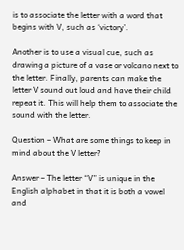is to associate the letter with a word that begins with V, such as ‘victory’.

Another is to use a visual cue, such as drawing a picture of a vase or volcano next to the letter. Finally, parents can make the letter V sound out loud and have their child repeat it. This will help them to associate the sound with the letter.

Question – What are some things to keep in mind about the V letter?

Answer – The letter “V” is unique in the English alphabet in that it is both a vowel and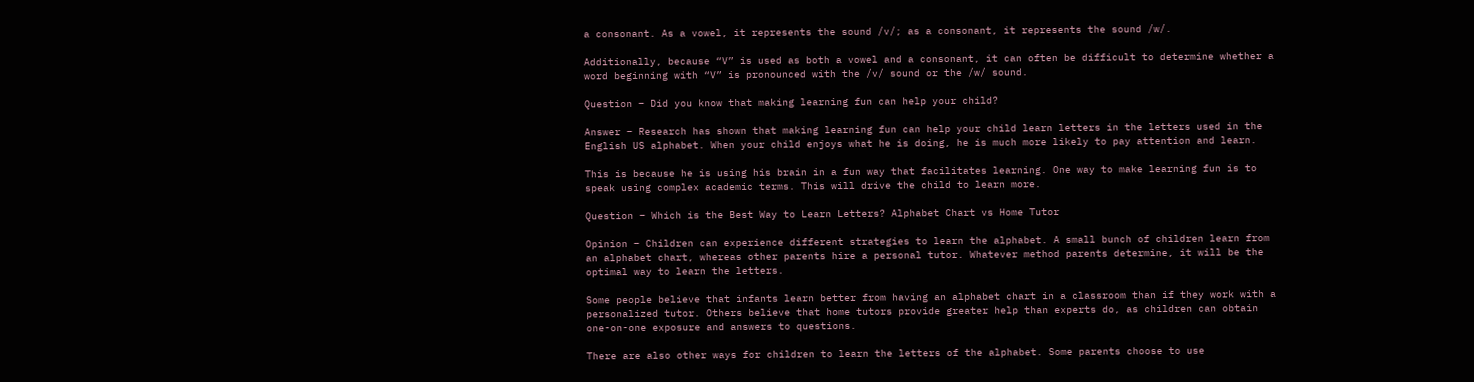a consonant. As a vowel, it represents the sound /v/; as a consonant, it represents the sound /w/.

Additionally, because “V” is used as both a vowel and a consonant, it can often be difficult to determine whether a word beginning with “V” is pronounced with the /v/ sound or the /w/ sound.

Question – Did you know that making learning fun can help your child?

Answer – Research has shown that making learning fun can help your child learn letters in the letters used in the English US alphabet. When your child enjoys what he is doing, he is much more likely to pay attention and learn.

This is because he is using his brain in a fun way that facilitates learning. One way to make learning fun is to speak using complex academic terms. This will drive the child to learn more.

Question – Which is the Best Way to Learn Letters? Alphabet Chart vs Home Tutor

Opinion – Children can experience different strategies to learn the alphabet. A small bunch of children learn from an alphabet chart, whereas other parents hire a personal tutor. Whatever method parents determine, it will be the optimal way to learn the letters.

Some people believe that infants learn better from having an alphabet chart in a classroom than if they work with a personalized tutor. Others believe that home tutors provide greater help than experts do, as children can obtain one-on-one exposure and answers to questions.

There are also other ways for children to learn the letters of the alphabet. Some parents choose to use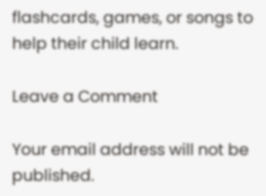flashcards, games, or songs to help their child learn.

Leave a Comment

Your email address will not be published.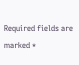Required fields are marked *